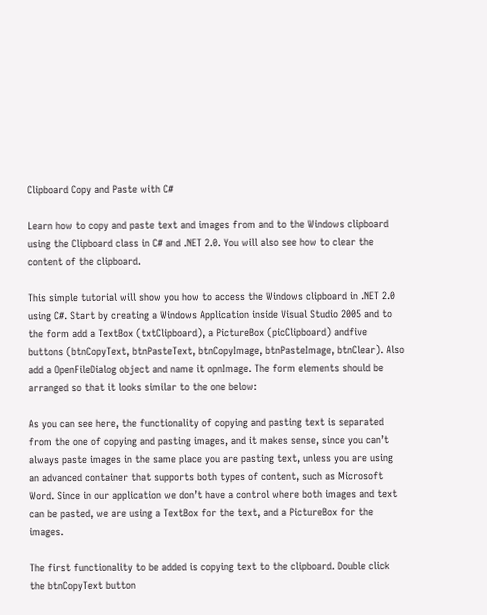Clipboard Copy and Paste with C#

Learn how to copy and paste text and images from and to the Windows clipboard using the Clipboard class in C# and .NET 2.0. You will also see how to clear the content of the clipboard.

This simple tutorial will show you how to access the Windows clipboard in .NET 2.0 using C#. Start by creating a Windows Application inside Visual Studio 2005 and to the form add a TextBox (txtClipboard), a PictureBox (picClipboard) andfive buttons (btnCopyText, btnPasteText, btnCopyImage, btnPasteImage, btnClear). Also add a OpenFileDialog object and name it opnImage. The form elements should be arranged so that it looks similar to the one below:

As you can see here, the functionality of copying and pasting text is separated from the one of copying and pasting images, and it makes sense, since you can’t always paste images in the same place you are pasting text, unless you are using an advanced container that supports both types of content, such as Microsoft Word. Since in our application we don’t have a control where both images and text can be pasted, we are using a TextBox for the text, and a PictureBox for the images.

The first functionality to be added is copying text to the clipboard. Double click the btnCopyText button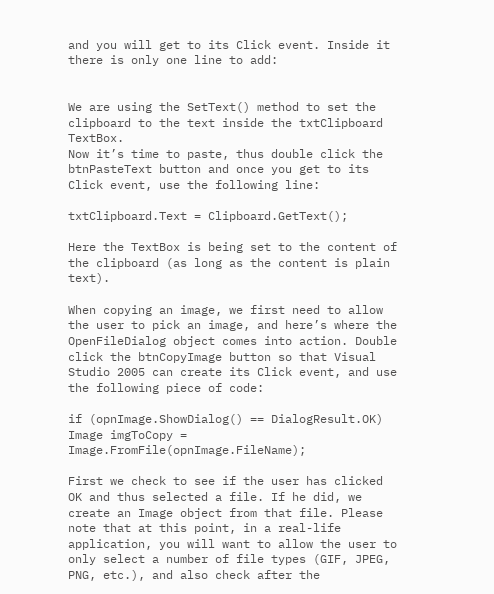and you will get to its Click event. Inside it there is only one line to add:


We are using the SetText() method to set the clipboard to the text inside the txtClipboard TextBox.
Now it’s time to paste, thus double click the btnPasteText button and once you get to its Click event, use the following line:

txtClipboard.Text = Clipboard.GetText();

Here the TextBox is being set to the content of the clipboard (as long as the content is plain text).

When copying an image, we first need to allow the user to pick an image, and here’s where the OpenFileDialog object comes into action. Double click the btnCopyImage button so that Visual Studio 2005 can create its Click event, and use the following piece of code:

if (opnImage.ShowDialog() == DialogResult.OK)
Image imgToCopy = Image.FromFile(opnImage.FileName);

First we check to see if the user has clicked OK and thus selected a file. If he did, we create an Image object from that file. Please note that at this point, in a real-life application, you will want to allow the user to only select a number of file types (GIF, JPEG, PNG, etc.), and also check after the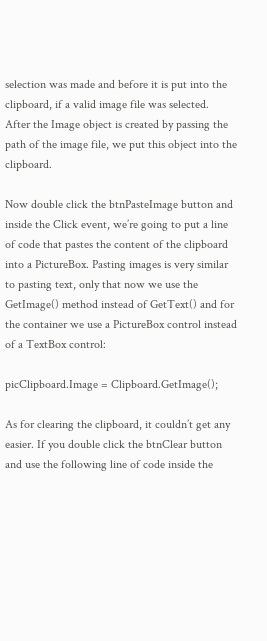selection was made and before it is put into the clipboard, if a valid image file was selected.
After the Image object is created by passing the path of the image file, we put this object into the clipboard.

Now double click the btnPasteImage button and inside the Click event, we’re going to put a line of code that pastes the content of the clipboard into a PictureBox. Pasting images is very similar to pasting text, only that now we use the GetImage() method instead of GetText() and for the container we use a PictureBox control instead of a TextBox control:

picClipboard.Image = Clipboard.GetImage();

As for clearing the clipboard, it couldn’t get any easier. If you double click the btnClear button and use the following line of code inside the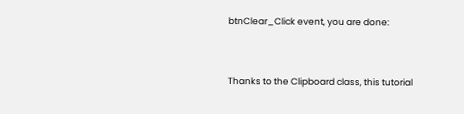btnClear_Click event, you are done:


Thanks to the Clipboard class, this tutorial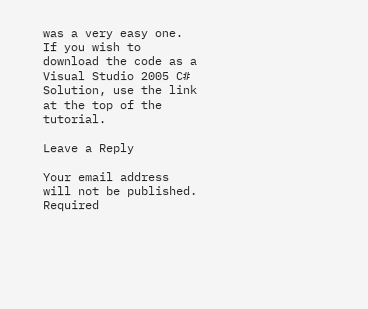was a very easy one. If you wish to download the code as a Visual Studio 2005 C# Solution, use the link at the top of the tutorial.

Leave a Reply

Your email address will not be published. Required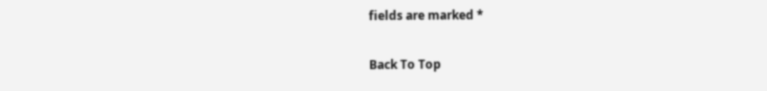fields are marked *

Back To Top